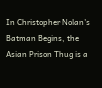In Christopher Nolan's Batman Begins, the Asian Prison Thug is a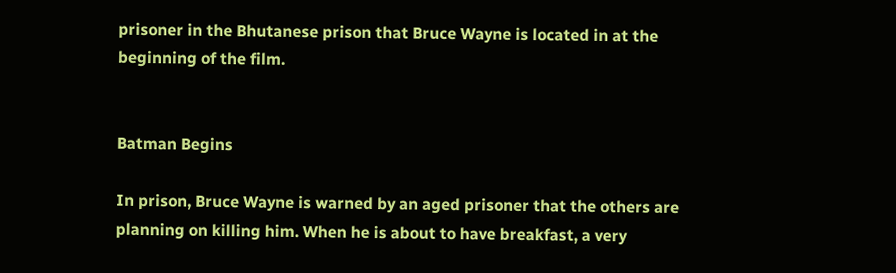prisoner in the Bhutanese prison that Bruce Wayne is located in at the beginning of the film.


Batman Begins

In prison, Bruce Wayne is warned by an aged prisoner that the others are planning on killing him. When he is about to have breakfast, a very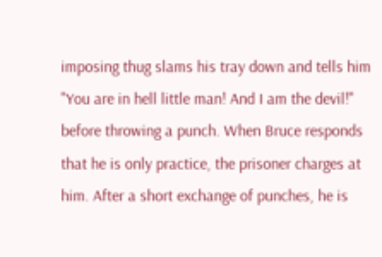imposing thug slams his tray down and tells him "You are in hell little man! And I am the devil!" before throwing a punch. When Bruce responds that he is only practice, the prisoner charges at him. After a short exchange of punches, he is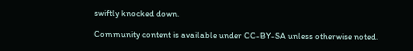swiftly knocked down.

Community content is available under CC-BY-SA unless otherwise noted.